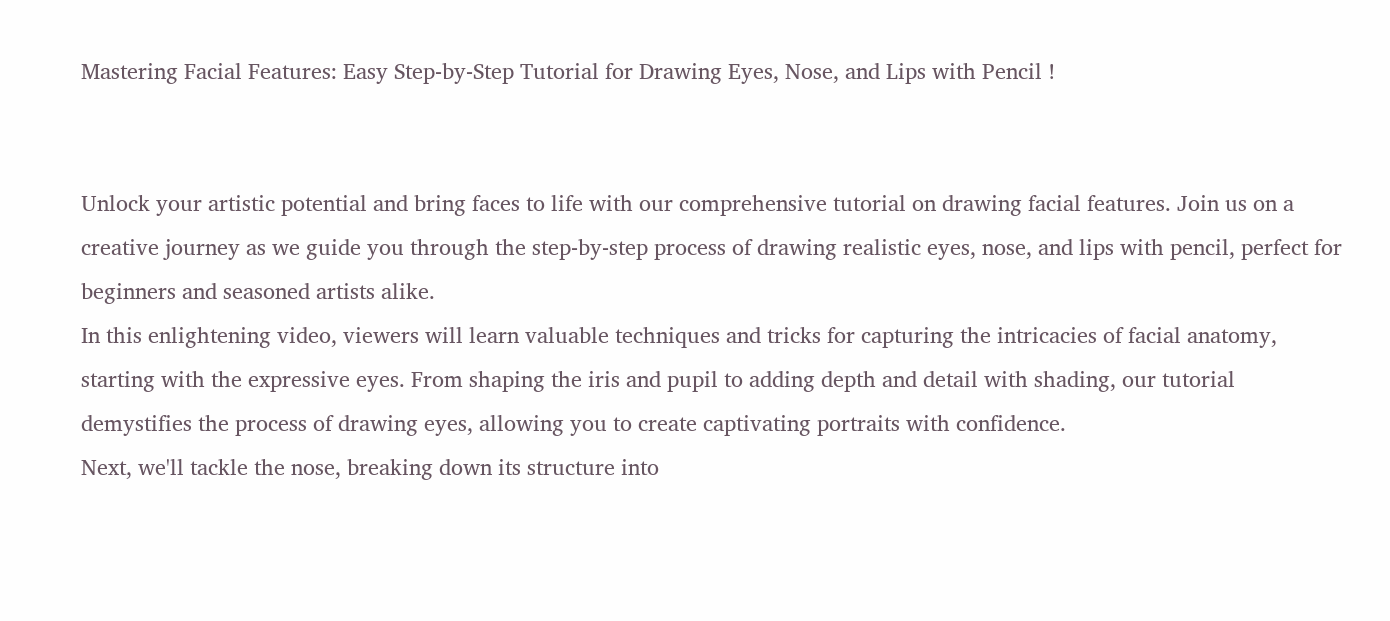Mastering Facial Features: Easy Step-by-Step Tutorial for Drawing Eyes, Nose, and Lips with Pencil !


Unlock your artistic potential and bring faces to life with our comprehensive tutorial on drawing facial features. Join us on a creative journey as we guide you through the step-by-step process of drawing realistic eyes, nose, and lips with pencil, perfect for beginners and seasoned artists alike.
In this enlightening video, viewers will learn valuable techniques and tricks for capturing the intricacies of facial anatomy, starting with the expressive eyes. From shaping the iris and pupil to adding depth and detail with shading, our tutorial demystifies the process of drawing eyes, allowing you to create captivating portraits with confidence.
Next, we'll tackle the nose, breaking down its structure into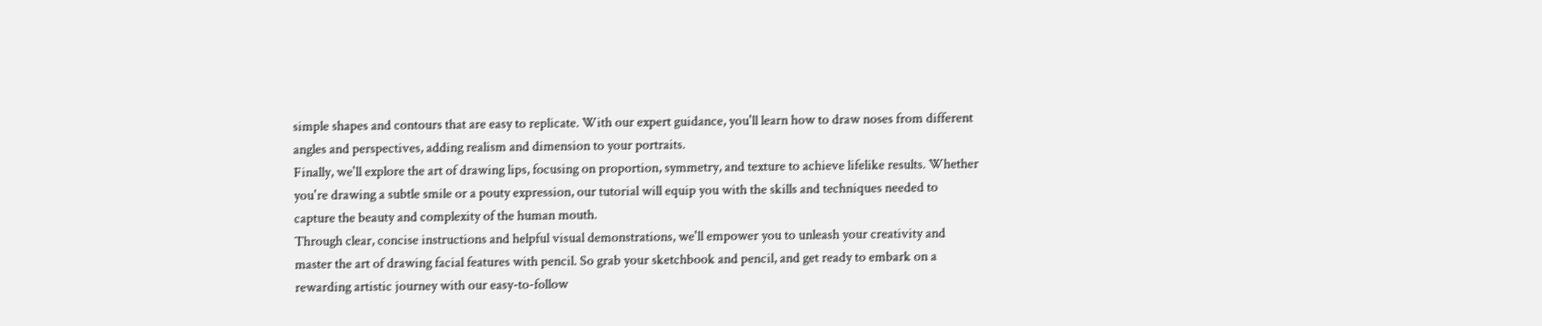simple shapes and contours that are easy to replicate. With our expert guidance, you'll learn how to draw noses from different angles and perspectives, adding realism and dimension to your portraits.
Finally, we'll explore the art of drawing lips, focusing on proportion, symmetry, and texture to achieve lifelike results. Whether you're drawing a subtle smile or a pouty expression, our tutorial will equip you with the skills and techniques needed to capture the beauty and complexity of the human mouth.
Through clear, concise instructions and helpful visual demonstrations, we'll empower you to unleash your creativity and master the art of drawing facial features with pencil. So grab your sketchbook and pencil, and get ready to embark on a rewarding artistic journey with our easy-to-follow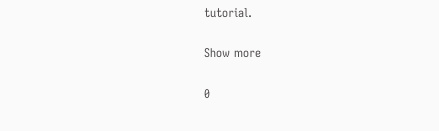tutorial.

Show more

0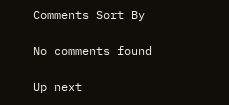Comments Sort By

No comments found

Up next